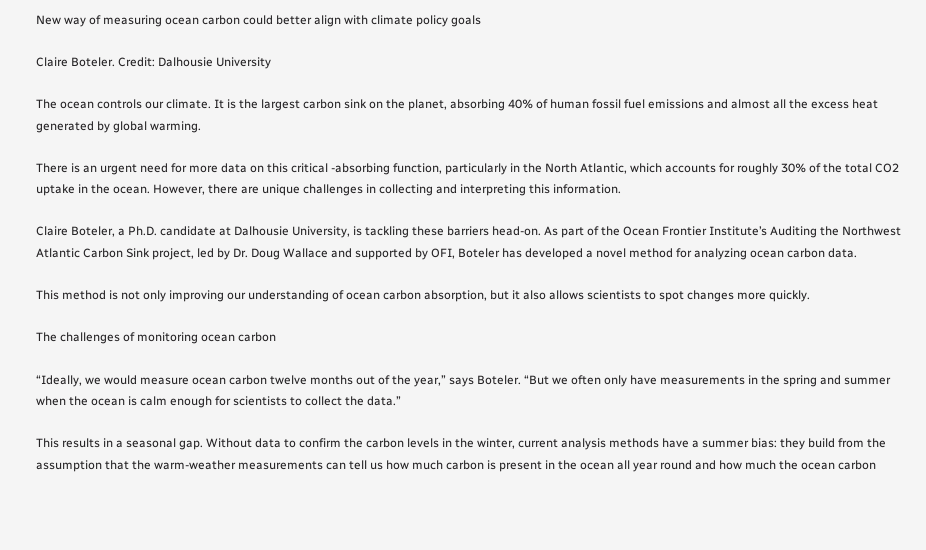New way of measuring ocean carbon could better align with climate policy goals

Claire Boteler. Credit: Dalhousie University

The ocean controls our climate. It is the largest carbon sink on the planet, absorbing 40% of human fossil fuel emissions and almost all the excess heat generated by global warming.

There is an urgent need for more data on this critical -absorbing function, particularly in the North Atlantic, which accounts for roughly 30% of the total CO2 uptake in the ocean. However, there are unique challenges in collecting and interpreting this information.

Claire Boteler, a Ph.D. candidate at Dalhousie University, is tackling these barriers head-on. As part of the Ocean Frontier Institute’s Auditing the Northwest Atlantic Carbon Sink project, led by Dr. Doug Wallace and supported by OFI, Boteler has developed a novel method for analyzing ocean carbon data.

This method is not only improving our understanding of ocean carbon absorption, but it also allows scientists to spot changes more quickly.

The challenges of monitoring ocean carbon

“Ideally, we would measure ocean carbon twelve months out of the year,” says Boteler. “But we often only have measurements in the spring and summer when the ocean is calm enough for scientists to collect the data.”

This results in a seasonal gap. Without data to confirm the carbon levels in the winter, current analysis methods have a summer bias: they build from the assumption that the warm-weather measurements can tell us how much carbon is present in the ocean all year round and how much the ocean carbon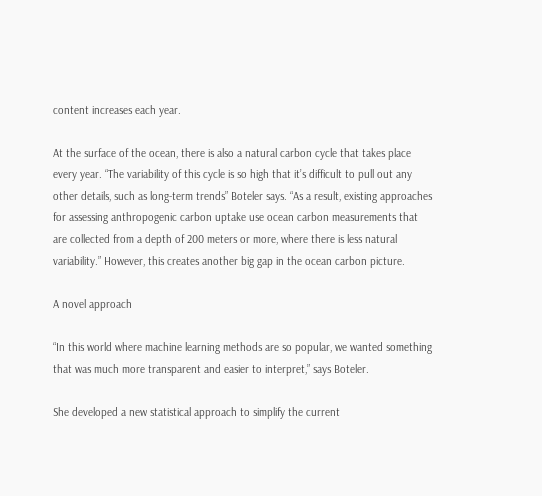content increases each year.

At the surface of the ocean, there is also a natural carbon cycle that takes place every year. “The variability of this cycle is so high that it’s difficult to pull out any other details, such as long-term trends” Boteler says. “As a result, existing approaches for assessing anthropogenic carbon uptake use ocean carbon measurements that are collected from a depth of 200 meters or more, where there is less natural variability.” However, this creates another big gap in the ocean carbon picture.

A novel approach

“In this world where machine learning methods are so popular, we wanted something that was much more transparent and easier to interpret,” says Boteler.

She developed a new statistical approach to simplify the current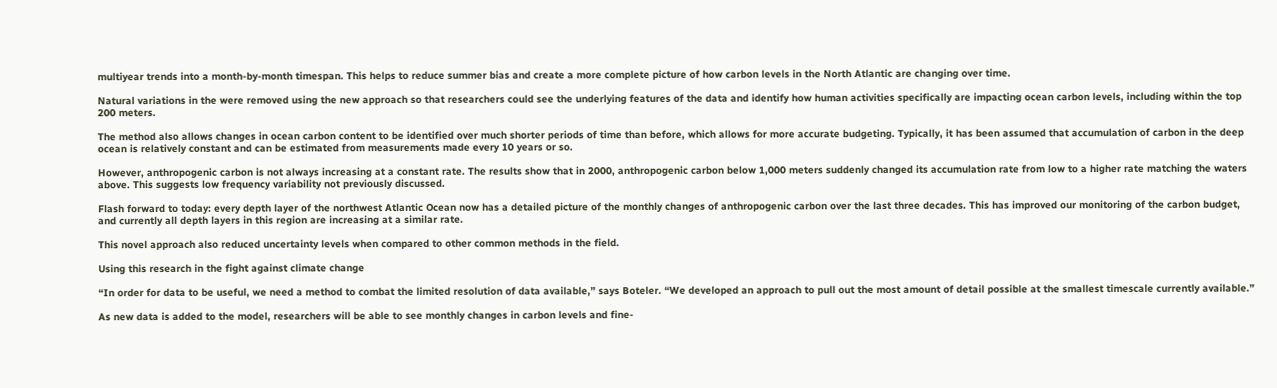multiyear trends into a month-by-month timespan. This helps to reduce summer bias and create a more complete picture of how carbon levels in the North Atlantic are changing over time.

Natural variations in the were removed using the new approach so that researchers could see the underlying features of the data and identify how human activities specifically are impacting ocean carbon levels, including within the top 200 meters.

The method also allows changes in ocean carbon content to be identified over much shorter periods of time than before, which allows for more accurate budgeting. Typically, it has been assumed that accumulation of carbon in the deep ocean is relatively constant and can be estimated from measurements made every 10 years or so.

However, anthropogenic carbon is not always increasing at a constant rate. The results show that in 2000, anthropogenic carbon below 1,000 meters suddenly changed its accumulation rate from low to a higher rate matching the waters above. This suggests low frequency variability not previously discussed.

Flash forward to today: every depth layer of the northwest Atlantic Ocean now has a detailed picture of the monthly changes of anthropogenic carbon over the last three decades. This has improved our monitoring of the carbon budget, and currently all depth layers in this region are increasing at a similar rate.

This novel approach also reduced uncertainty levels when compared to other common methods in the field.

Using this research in the fight against climate change

“In order for data to be useful, we need a method to combat the limited resolution of data available,” says Boteler. “We developed an approach to pull out the most amount of detail possible at the smallest timescale currently available.”

As new data is added to the model, researchers will be able to see monthly changes in carbon levels and fine-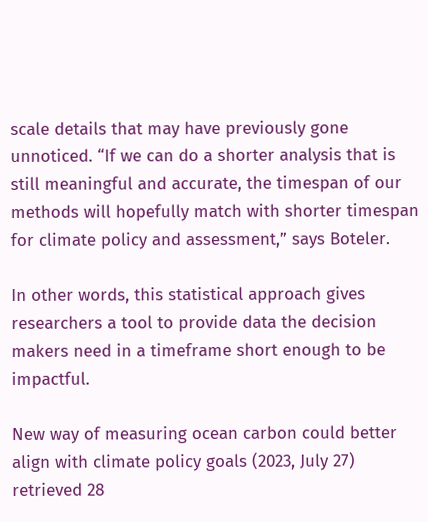scale details that may have previously gone unnoticed. “If we can do a shorter analysis that is still meaningful and accurate, the timespan of our methods will hopefully match with shorter timespan for climate policy and assessment,” says Boteler.

In other words, this statistical approach gives researchers a tool to provide data the decision makers need in a timeframe short enough to be impactful.

New way of measuring ocean carbon could better align with climate policy goals (2023, July 27)
retrieved 28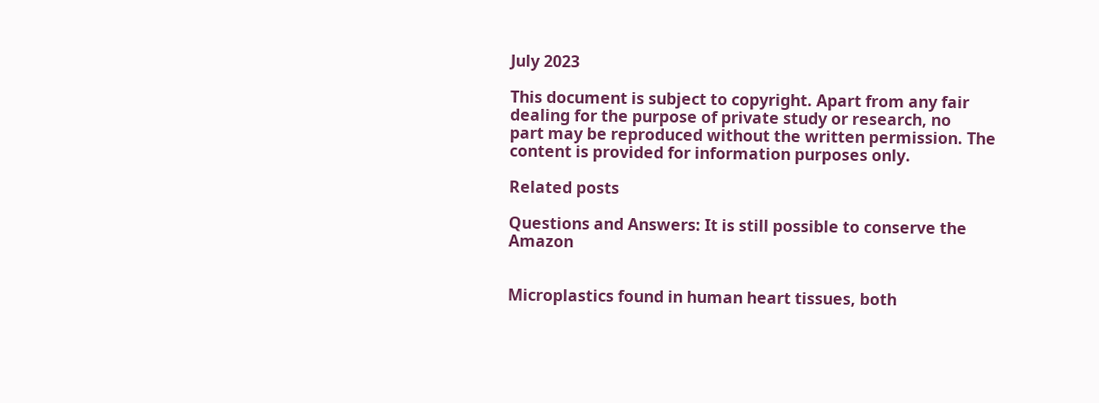July 2023

This document is subject to copyright. Apart from any fair dealing for the purpose of private study or research, no
part may be reproduced without the written permission. The content is provided for information purposes only.

Related posts

Questions and Answers: It is still possible to conserve the Amazon


Microplastics found in human heart tissues, both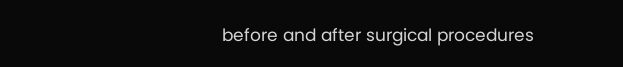before and after surgical procedures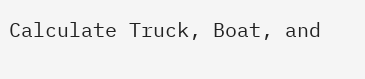Calculate Truck, Boat, and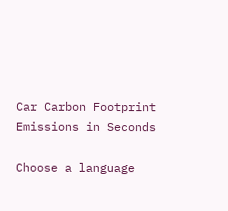Car Carbon Footprint Emissions in Seconds

Choose a language